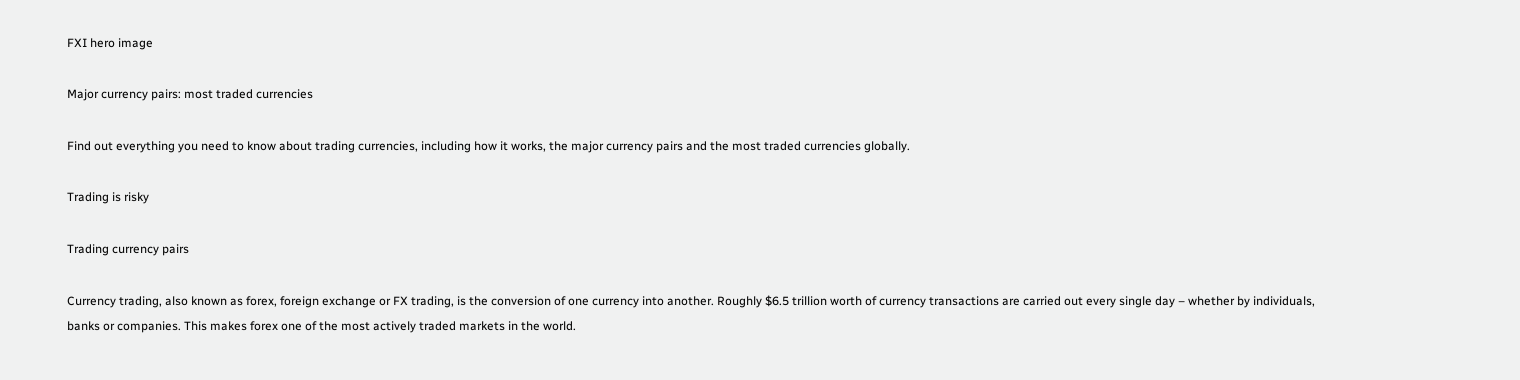FXI hero image

Major currency pairs: most traded currencies

Find out everything you need to know about trading currencies, including how it works, the major currency pairs and the most traded currencies globally.

Trading is risky

Trading currency pairs

Currency trading, also known as forex, foreign exchange or FX trading, is the conversion of one currency into another. Roughly $6.5 trillion worth of currency transactions are carried out every single day – whether by individuals, banks or companies. This makes forex one of the most actively traded markets in the world.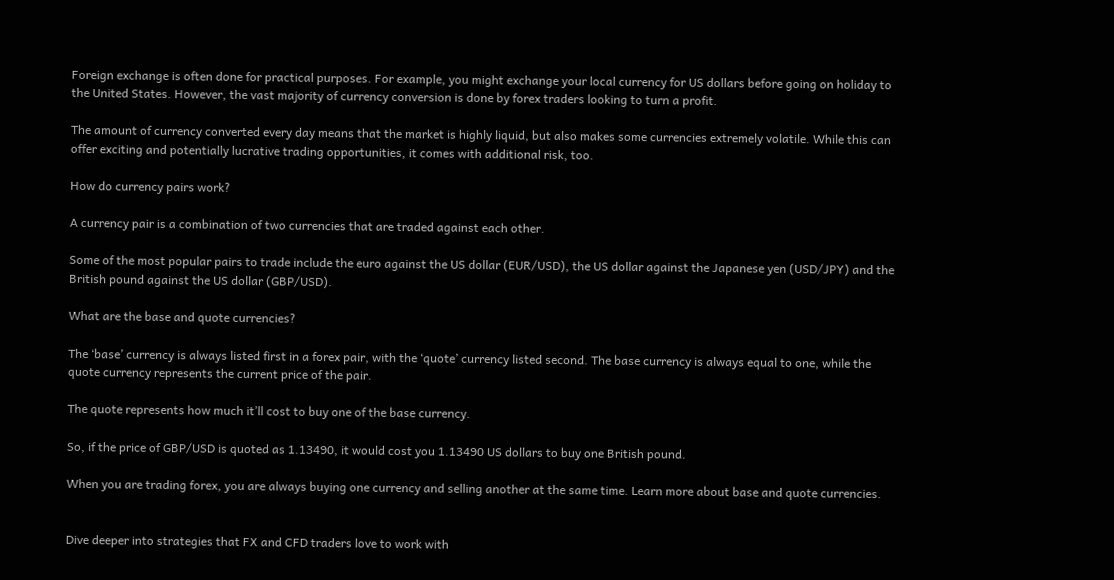Foreign exchange is often done for practical purposes. For example, you might exchange your local currency for US dollars before going on holiday to the United States. However, the vast majority of currency conversion is done by forex traders looking to turn a profit.

The amount of currency converted every day means that the market is highly liquid, but also makes some currencies extremely volatile. While this can offer exciting and potentially lucrative trading opportunities, it comes with additional risk, too.

How do currency pairs work?

A currency pair is a combination of two currencies that are traded against each other.

Some of the most popular pairs to trade include the euro against the US dollar (EUR/USD), the US dollar against the Japanese yen (USD/JPY) and the British pound against the US dollar (GBP/USD).

What are the base and quote currencies?

The ‘base’ currency is always listed first in a forex pair, with the ‘quote’ currency listed second. The base currency is always equal to one, while the quote currency represents the current price of the pair.

The quote represents how much it’ll cost to buy one of the base currency.

So, if the price of GBP/USD is quoted as 1.13490, it would cost you 1.13490 US dollars to buy one British pound.

When you are trading forex, you are always buying one currency and selling another at the same time. Learn more about base and quote currencies.


Dive deeper into strategies that FX and CFD traders love to work with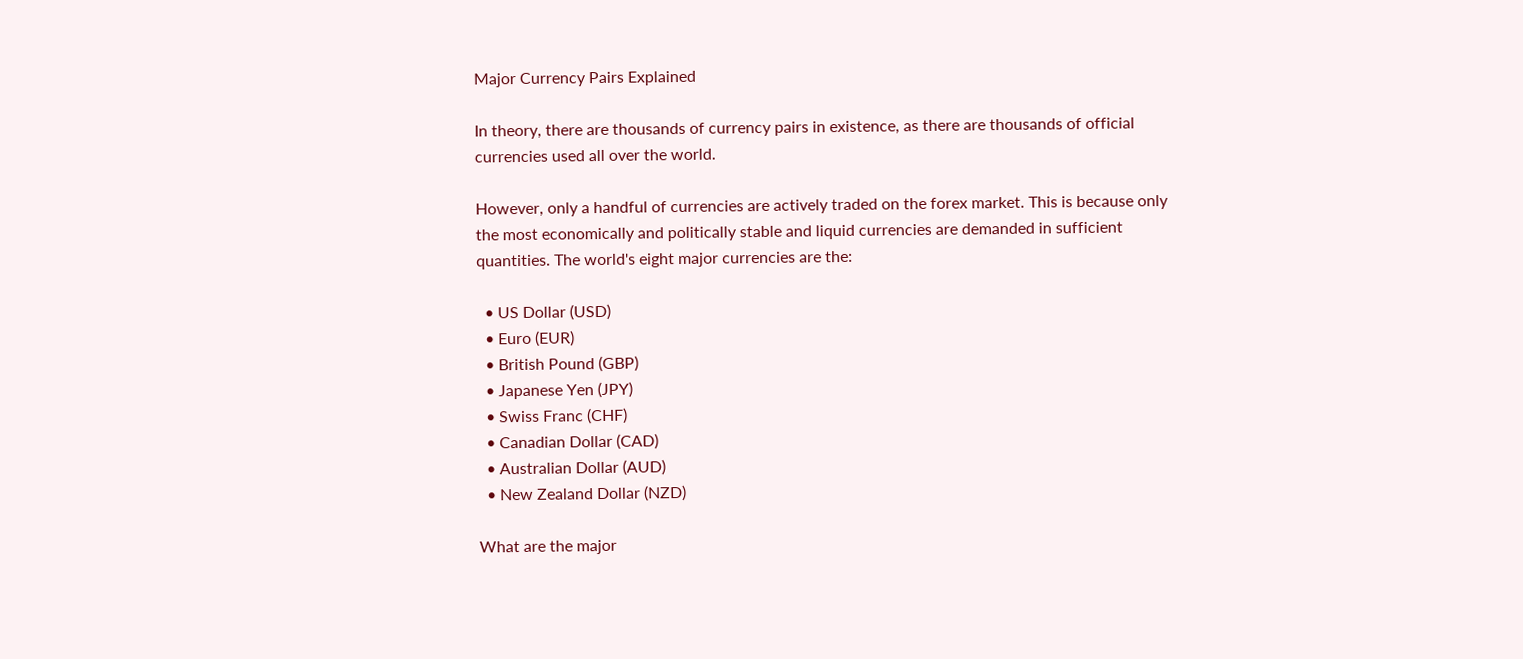Major Currency Pairs Explained

In theory, there are thousands of currency pairs in existence, as there are thousands of official currencies used all over the world.

However, only a handful of currencies are actively traded on the forex market. This is because only the most economically and politically stable and liquid currencies are demanded in sufficient quantities. The world's eight major currencies are the:

  • US Dollar (USD)
  • Euro (EUR)
  • British Pound (GBP)
  • Japanese Yen (JPY)
  • Swiss Franc (CHF)
  • Canadian Dollar (CAD)
  • Australian Dollar (AUD)
  • New Zealand Dollar (NZD)

What are the major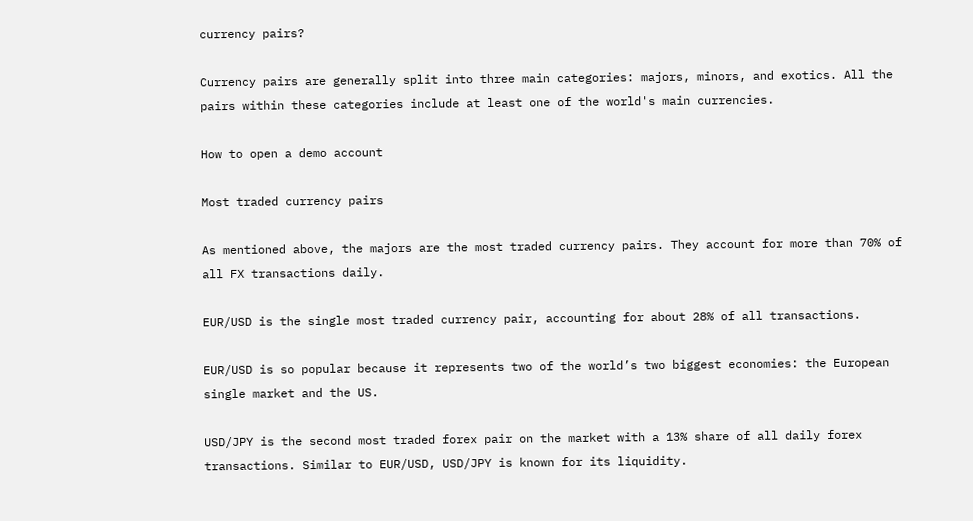currency pairs?

Currency pairs are generally split into three main categories: majors, minors, and exotics. All the pairs within these categories include at least one of the world's main currencies.

How to open a demo account

Most traded currency pairs

As mentioned above, the majors are the most traded currency pairs. They account for more than 70% of all FX transactions daily.

EUR/USD is the single most traded currency pair, accounting for about 28% of all transactions.

EUR/USD is so popular because it represents two of the world’s two biggest economies: the European single market and the US.

USD/JPY is the second most traded forex pair on the market with a 13% share of all daily forex transactions. Similar to EUR/USD, USD/JPY is known for its liquidity.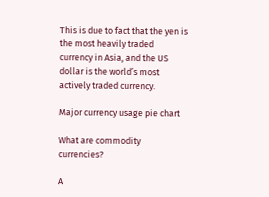This is due to fact that the yen is the most heavily traded currency in Asia, and the US dollar is the world’s most actively traded currency.

Major currency usage pie chart

What are commodity currencies?

A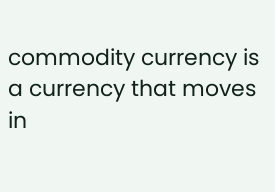commodity currency is a currency that moves in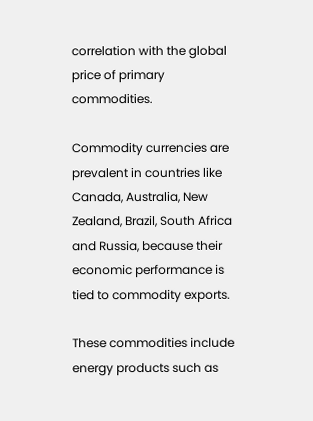correlation with the global price of primary commodities.

Commodity currencies are prevalent in countries like Canada, Australia, New Zealand, Brazil, South Africa and Russia, because their economic performance is tied to commodity exports.

These commodities include energy products such as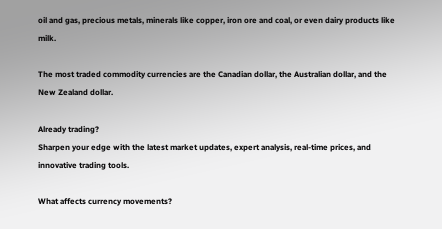oil and gas, precious metals, minerals like copper, iron ore and coal, or even dairy products like milk.

The most traded commodity currencies are the Canadian dollar, the Australian dollar, and the New Zealand dollar.

Already trading?
Sharpen your edge with the latest market updates, expert analysis, real-time prices, and innovative trading tools.

What affects currency movements?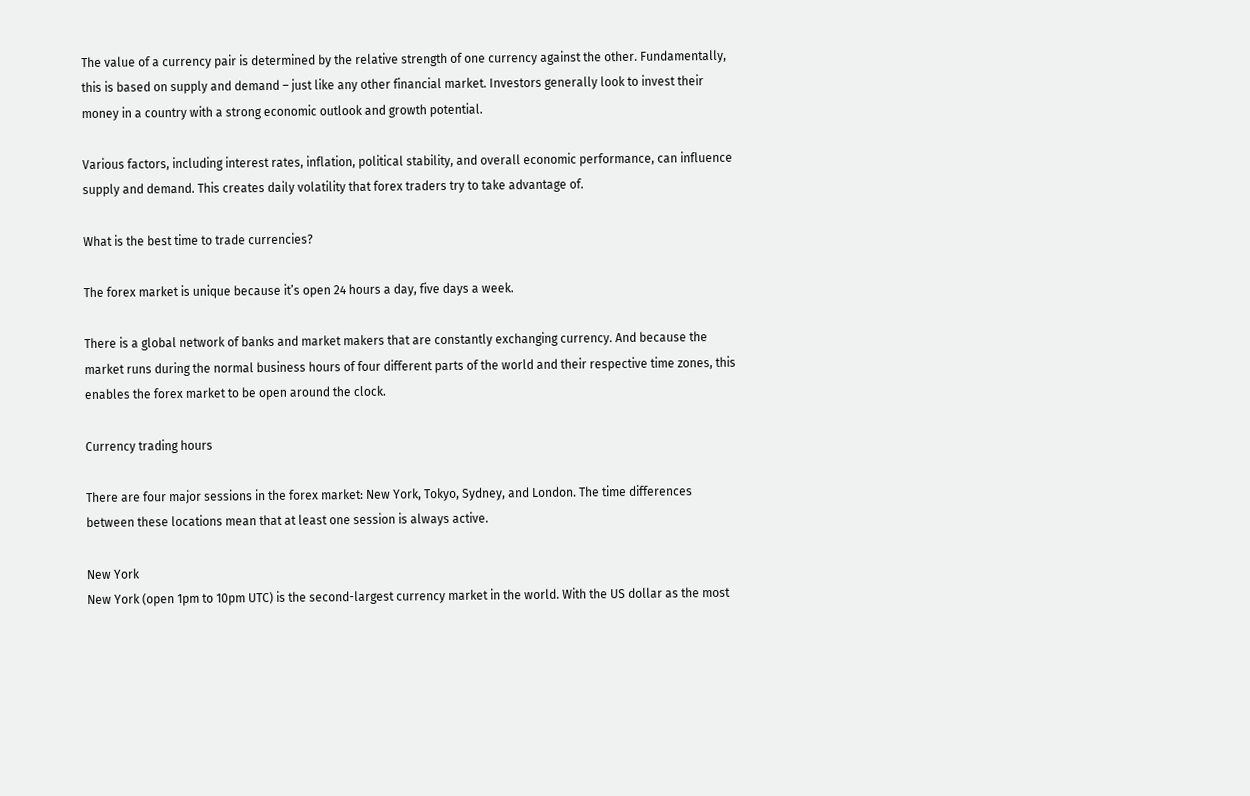The value of a currency pair is determined by the relative strength of one currency against the other. Fundamentally, this is based on supply and demand – just like any other financial market. Investors generally look to invest their money in a country with a strong economic outlook and growth potential.

Various factors, including interest rates, inflation, political stability, and overall economic performance, can influence supply and demand. This creates daily volatility that forex traders try to take advantage of.

What is the best time to trade currencies?

The forex market is unique because it’s open 24 hours a day, five days a week.

There is a global network of banks and market makers that are constantly exchanging currency. And because the market runs during the normal business hours of four different parts of the world and their respective time zones, this enables the forex market to be open around the clock.

Currency trading hours

There are four major sessions in the forex market: New York, Tokyo, Sydney, and London. The time differences between these locations mean that at least one session is always active.

New York
New York (open 1pm to 10pm UTC) is the second-largest currency market in the world. With the US dollar as the most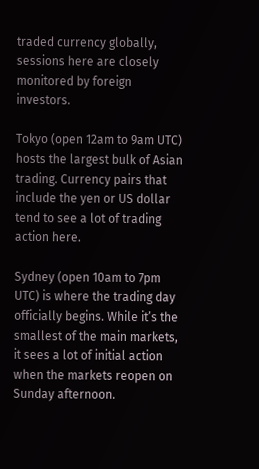traded currency globally, sessions here are closely monitored by foreign investors.

Tokyo (open 12am to 9am UTC) hosts the largest bulk of Asian trading. Currency pairs that include the yen or US dollar tend to see a lot of trading action here.

Sydney (open 10am to 7pm UTC) is where the trading day officially begins. While it’s the smallest of the main markets, it sees a lot of initial action when the markets reopen on Sunday afternoon.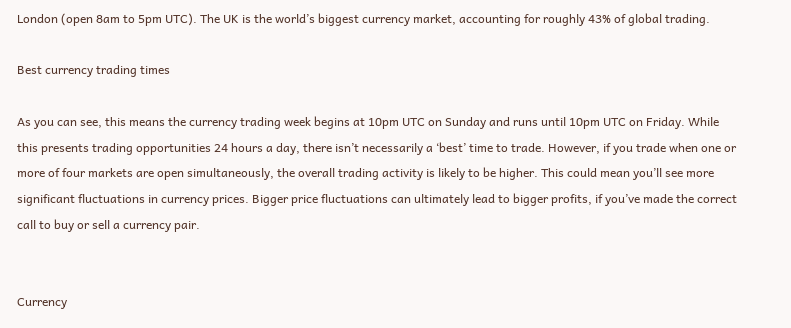London (open 8am to 5pm UTC). The UK is the world’s biggest currency market, accounting for roughly 43% of global trading.

Best currency trading times

As you can see, this means the currency trading week begins at 10pm UTC on Sunday and runs until 10pm UTC on Friday. While this presents trading opportunities 24 hours a day, there isn’t necessarily a ‘best’ time to trade. However, if you trade when one or more of four markets are open simultaneously, the overall trading activity is likely to be higher. This could mean you’ll see more significant fluctuations in currency prices. Bigger price fluctuations can ultimately lead to bigger profits, if you’ve made the correct call to buy or sell a currency pair.


Currency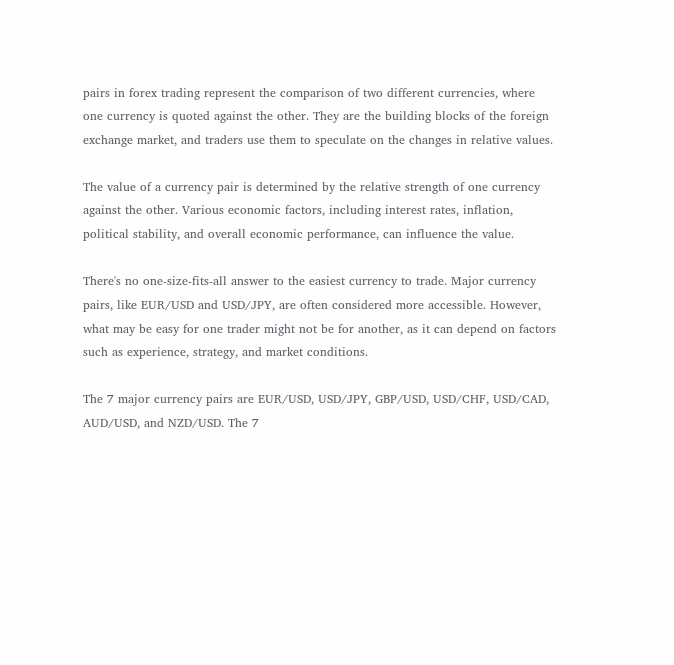pairs in forex trading represent the comparison of two different currencies, where one currency is quoted against the other. They are the building blocks of the foreign exchange market, and traders use them to speculate on the changes in relative values.

The value of a currency pair is determined by the relative strength of one currency against the other. Various economic factors, including interest rates, inflation, political stability, and overall economic performance, can influence the value.

There's no one-size-fits-all answer to the easiest currency to trade. Major currency pairs, like EUR/USD and USD/JPY, are often considered more accessible. However, what may be easy for one trader might not be for another, as it can depend on factors such as experience, strategy, and market conditions.

The 7 major currency pairs are EUR/USD, USD/JPY, GBP/USD, USD/CHF, USD/CAD, AUD/USD, and NZD/USD. The 7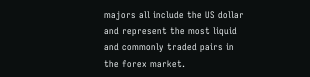majors all include the US dollar and represent the most liquid and commonly traded pairs in the forex market.